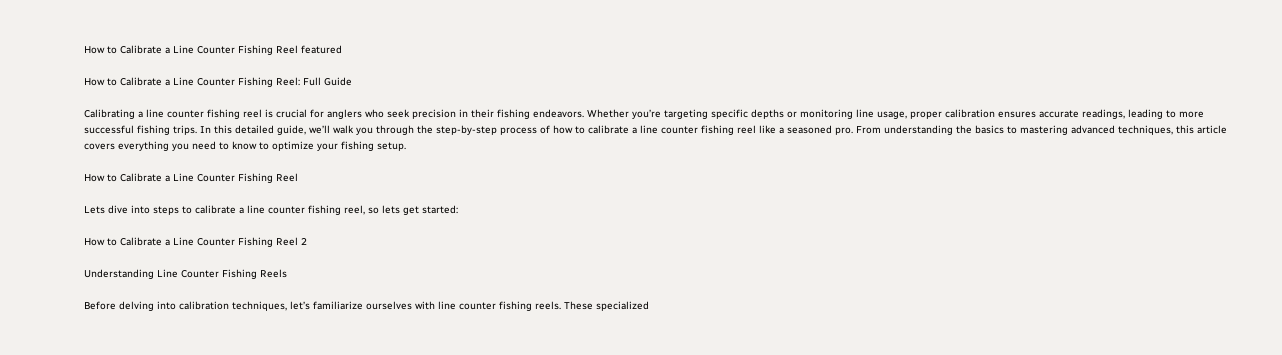How to Calibrate a Line Counter Fishing Reel featured

How to Calibrate a Line Counter Fishing Reel: Full Guide

Calibrating a line counter fishing reel is crucial for anglers who seek precision in their fishing endeavors. Whether you’re targeting specific depths or monitoring line usage, proper calibration ensures accurate readings, leading to more successful fishing trips. In this detailed guide, we’ll walk you through the step-by-step process of how to calibrate a line counter fishing reel like a seasoned pro. From understanding the basics to mastering advanced techniques, this article covers everything you need to know to optimize your fishing setup.

How to Calibrate a Line Counter Fishing Reel

Lets dive into steps to calibrate a line counter fishing reel, so lets get started:

How to Calibrate a Line Counter Fishing Reel 2

Understanding Line Counter Fishing Reels

Before delving into calibration techniques, let’s familiarize ourselves with line counter fishing reels. These specialized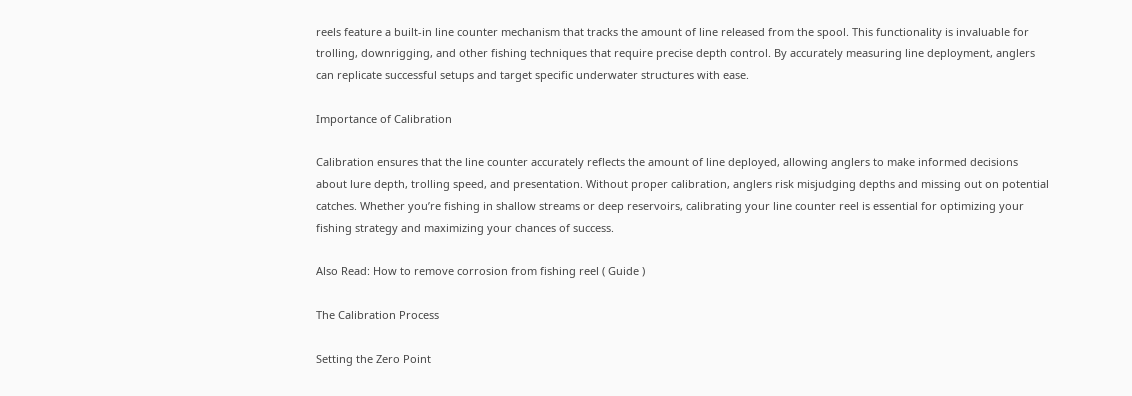reels feature a built-in line counter mechanism that tracks the amount of line released from the spool. This functionality is invaluable for trolling, downrigging, and other fishing techniques that require precise depth control. By accurately measuring line deployment, anglers can replicate successful setups and target specific underwater structures with ease.

Importance of Calibration

Calibration ensures that the line counter accurately reflects the amount of line deployed, allowing anglers to make informed decisions about lure depth, trolling speed, and presentation. Without proper calibration, anglers risk misjudging depths and missing out on potential catches. Whether you’re fishing in shallow streams or deep reservoirs, calibrating your line counter reel is essential for optimizing your fishing strategy and maximizing your chances of success.

Also Read: How to remove corrosion from fishing reel ( Guide )

The Calibration Process

Setting the Zero Point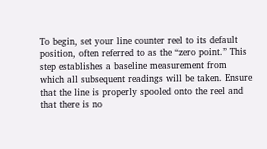To begin, set your line counter reel to its default position, often referred to as the “zero point.” This step establishes a baseline measurement from which all subsequent readings will be taken. Ensure that the line is properly spooled onto the reel and that there is no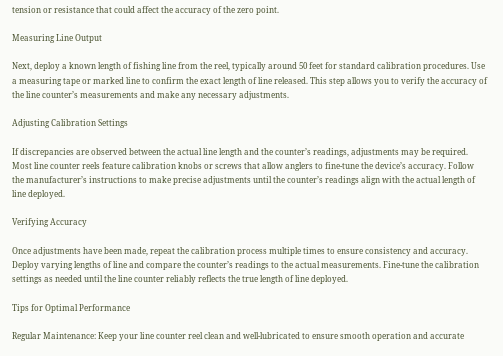tension or resistance that could affect the accuracy of the zero point.

Measuring Line Output

Next, deploy a known length of fishing line from the reel, typically around 50 feet for standard calibration procedures. Use a measuring tape or marked line to confirm the exact length of line released. This step allows you to verify the accuracy of the line counter’s measurements and make any necessary adjustments.

Adjusting Calibration Settings

If discrepancies are observed between the actual line length and the counter’s readings, adjustments may be required. Most line counter reels feature calibration knobs or screws that allow anglers to fine-tune the device’s accuracy. Follow the manufacturer’s instructions to make precise adjustments until the counter’s readings align with the actual length of line deployed.

Verifying Accuracy

Once adjustments have been made, repeat the calibration process multiple times to ensure consistency and accuracy. Deploy varying lengths of line and compare the counter’s readings to the actual measurements. Fine-tune the calibration settings as needed until the line counter reliably reflects the true length of line deployed.

Tips for Optimal Performance

Regular Maintenance: Keep your line counter reel clean and well-lubricated to ensure smooth operation and accurate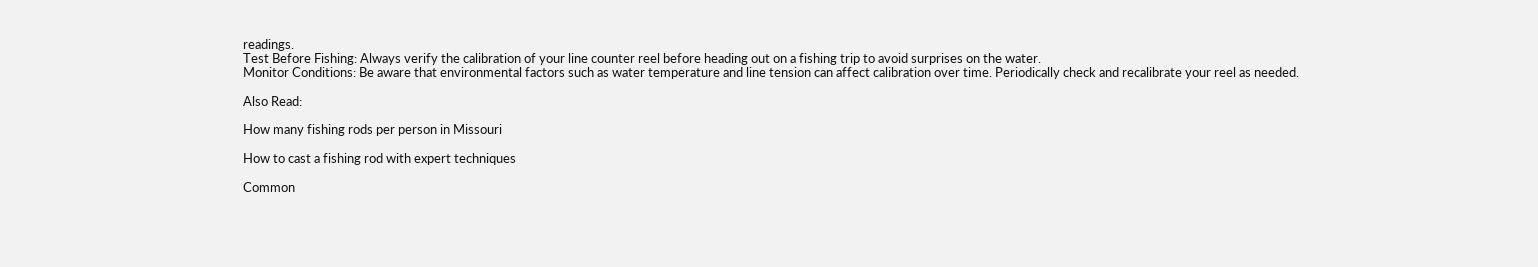readings.
Test Before Fishing: Always verify the calibration of your line counter reel before heading out on a fishing trip to avoid surprises on the water.
Monitor Conditions: Be aware that environmental factors such as water temperature and line tension can affect calibration over time. Periodically check and recalibrate your reel as needed.

Also Read:

How many fishing rods per person in Missouri

How to cast a fishing rod with expert techniques

Common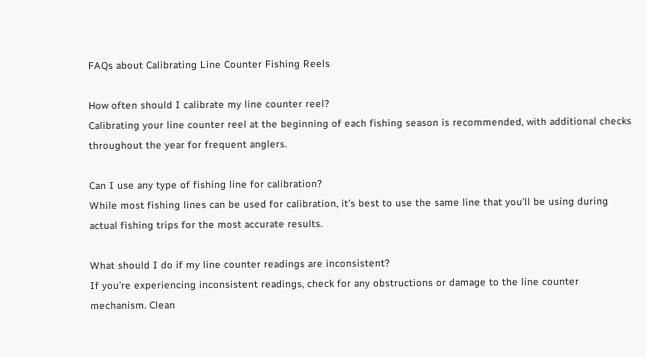FAQs about Calibrating Line Counter Fishing Reels

How often should I calibrate my line counter reel?
Calibrating your line counter reel at the beginning of each fishing season is recommended, with additional checks throughout the year for frequent anglers.

Can I use any type of fishing line for calibration?
While most fishing lines can be used for calibration, it’s best to use the same line that you’ll be using during actual fishing trips for the most accurate results.

What should I do if my line counter readings are inconsistent?
If you’re experiencing inconsistent readings, check for any obstructions or damage to the line counter mechanism. Clean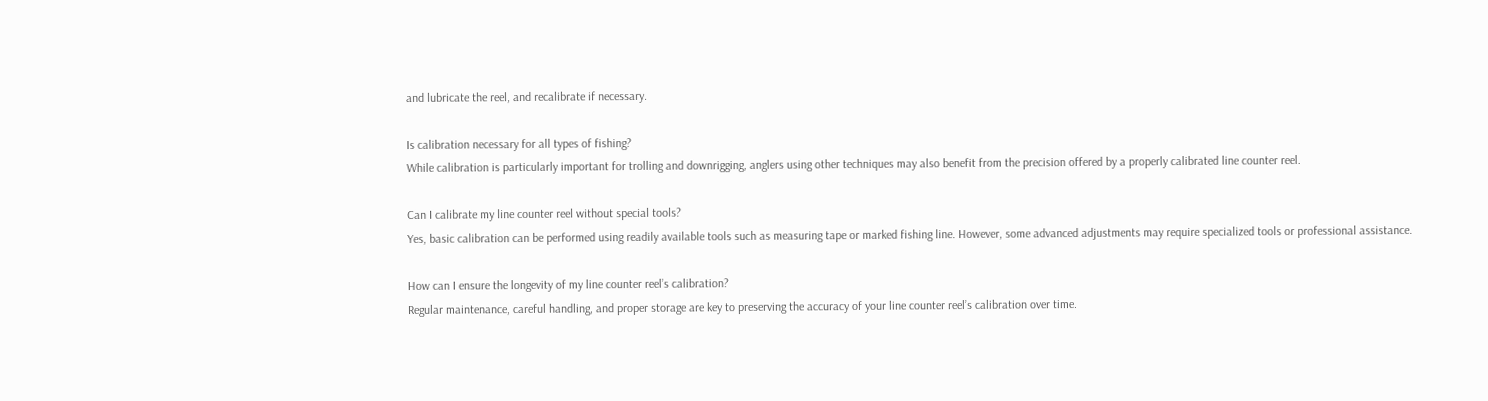and lubricate the reel, and recalibrate if necessary.

Is calibration necessary for all types of fishing?
While calibration is particularly important for trolling and downrigging, anglers using other techniques may also benefit from the precision offered by a properly calibrated line counter reel.

Can I calibrate my line counter reel without special tools?
Yes, basic calibration can be performed using readily available tools such as measuring tape or marked fishing line. However, some advanced adjustments may require specialized tools or professional assistance.

How can I ensure the longevity of my line counter reel’s calibration?
Regular maintenance, careful handling, and proper storage are key to preserving the accuracy of your line counter reel’s calibration over time.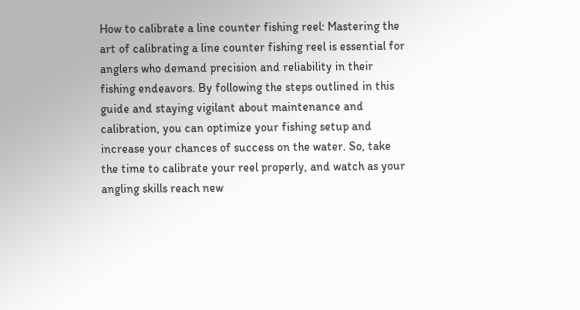How to calibrate a line counter fishing reel: Mastering the art of calibrating a line counter fishing reel is essential for anglers who demand precision and reliability in their fishing endeavors. By following the steps outlined in this guide and staying vigilant about maintenance and calibration, you can optimize your fishing setup and increase your chances of success on the water. So, take the time to calibrate your reel properly, and watch as your angling skills reach new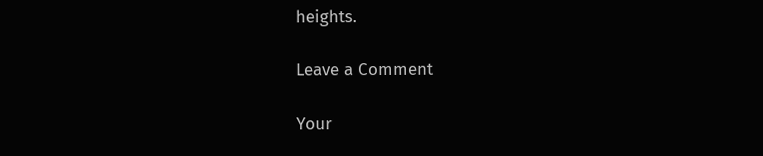heights.

Leave a Comment

Your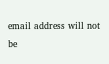email address will not be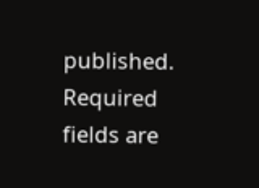published. Required fields are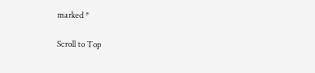marked *

Scroll to Top